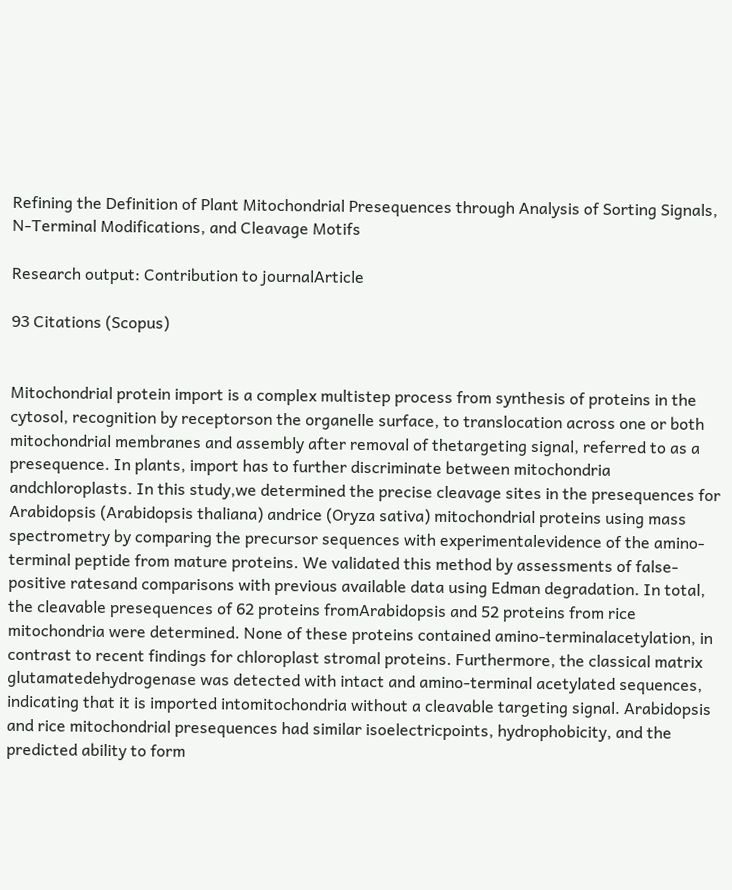Refining the Definition of Plant Mitochondrial Presequences through Analysis of Sorting Signals, N-Terminal Modifications, and Cleavage Motifs

Research output: Contribution to journalArticle

93 Citations (Scopus)


Mitochondrial protein import is a complex multistep process from synthesis of proteins in the cytosol, recognition by receptorson the organelle surface, to translocation across one or both mitochondrial membranes and assembly after removal of thetargeting signal, referred to as a presequence. In plants, import has to further discriminate between mitochondria andchloroplasts. In this study,we determined the precise cleavage sites in the presequences for Arabidopsis (Arabidopsis thaliana) andrice (Oryza sativa) mitochondrial proteins using mass spectrometry by comparing the precursor sequences with experimentalevidence of the amino-terminal peptide from mature proteins. We validated this method by assessments of false-positive ratesand comparisons with previous available data using Edman degradation. In total, the cleavable presequences of 62 proteins fromArabidopsis and 52 proteins from rice mitochondria were determined. None of these proteins contained amino-terminalacetylation, in contrast to recent findings for chloroplast stromal proteins. Furthermore, the classical matrix glutamatedehydrogenase was detected with intact and amino-terminal acetylated sequences, indicating that it is imported intomitochondria without a cleavable targeting signal. Arabidopsis and rice mitochondrial presequences had similar isoelectricpoints, hydrophobicity, and the predicted ability to form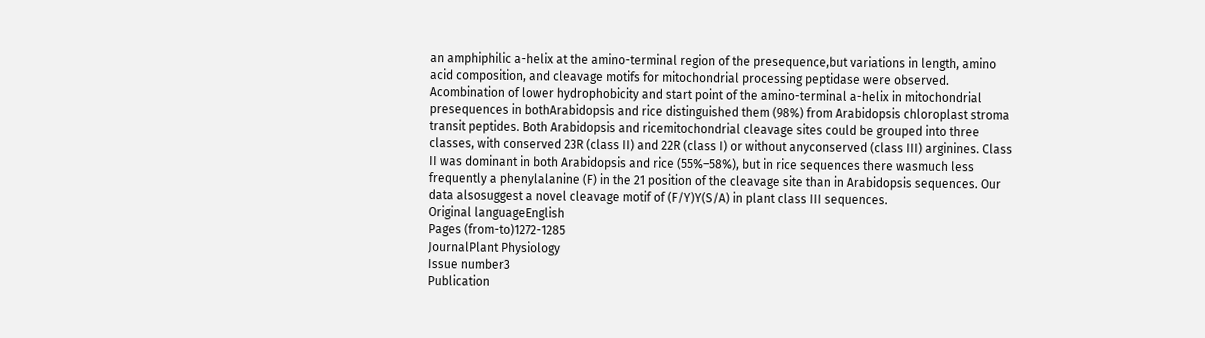an amphiphilic a-helix at the amino-terminal region of the presequence,but variations in length, amino acid composition, and cleavage motifs for mitochondrial processing peptidase were observed. Acombination of lower hydrophobicity and start point of the amino-terminal a-helix in mitochondrial presequences in bothArabidopsis and rice distinguished them (98%) from Arabidopsis chloroplast stroma transit peptides. Both Arabidopsis and ricemitochondrial cleavage sites could be grouped into three classes, with conserved 23R (class II) and 22R (class I) or without anyconserved (class III) arginines. Class II was dominant in both Arabidopsis and rice (55%–58%), but in rice sequences there wasmuch less frequently a phenylalanine (F) in the 21 position of the cleavage site than in Arabidopsis sequences. Our data alsosuggest a novel cleavage motif of (F/Y)Y(S/A) in plant class III sequences.
Original languageEnglish
Pages (from-to)1272-1285
JournalPlant Physiology
Issue number3
Publication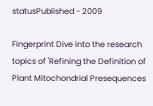statusPublished - 2009

Fingerprint Dive into the research topics of 'Refining the Definition of Plant Mitochondrial Presequences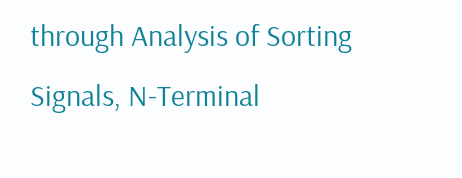through Analysis of Sorting Signals, N-Terminal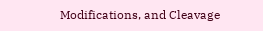Modifications, and Cleavage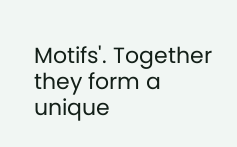Motifs'. Together they form a unique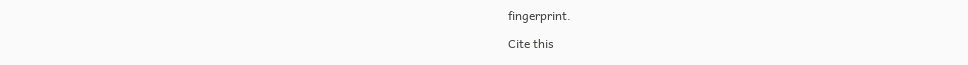fingerprint.

Cite this